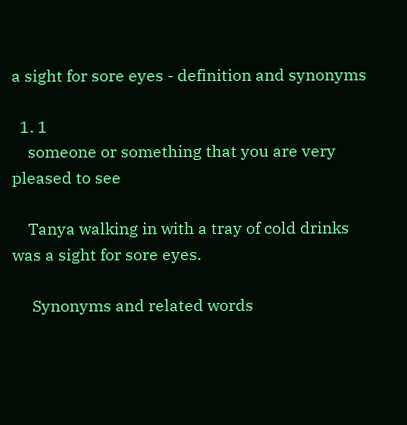a sight for sore eyes - definition and synonyms

  1. 1
    someone or something that you are very pleased to see

    Tanya walking in with a tray of cold drinks was a sight for sore eyes.

     Synonyms and related words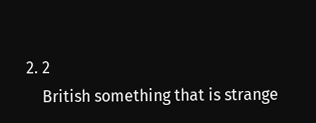2. 2
    British something that is strange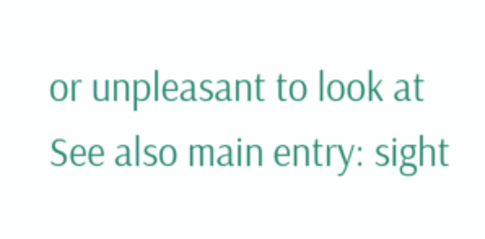or unpleasant to look at
See also main entry: sight